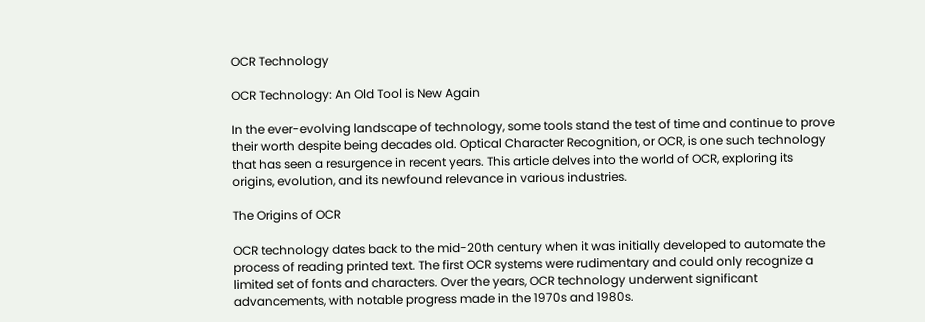OCR Technology

OCR Technology: An Old Tool is New Again

In the ever-evolving landscape of technology, some tools stand the test of time and continue to prove their worth despite being decades old. Optical Character Recognition, or OCR, is one such technology that has seen a resurgence in recent years. This article delves into the world of OCR, exploring its origins, evolution, and its newfound relevance in various industries.

The Origins of OCR

OCR technology dates back to the mid-20th century when it was initially developed to automate the process of reading printed text. The first OCR systems were rudimentary and could only recognize a limited set of fonts and characters. Over the years, OCR technology underwent significant advancements, with notable progress made in the 1970s and 1980s.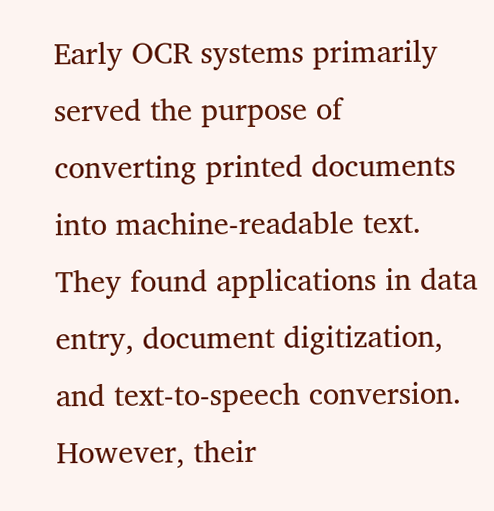Early OCR systems primarily served the purpose of converting printed documents into machine-readable text. They found applications in data entry, document digitization, and text-to-speech conversion. However, their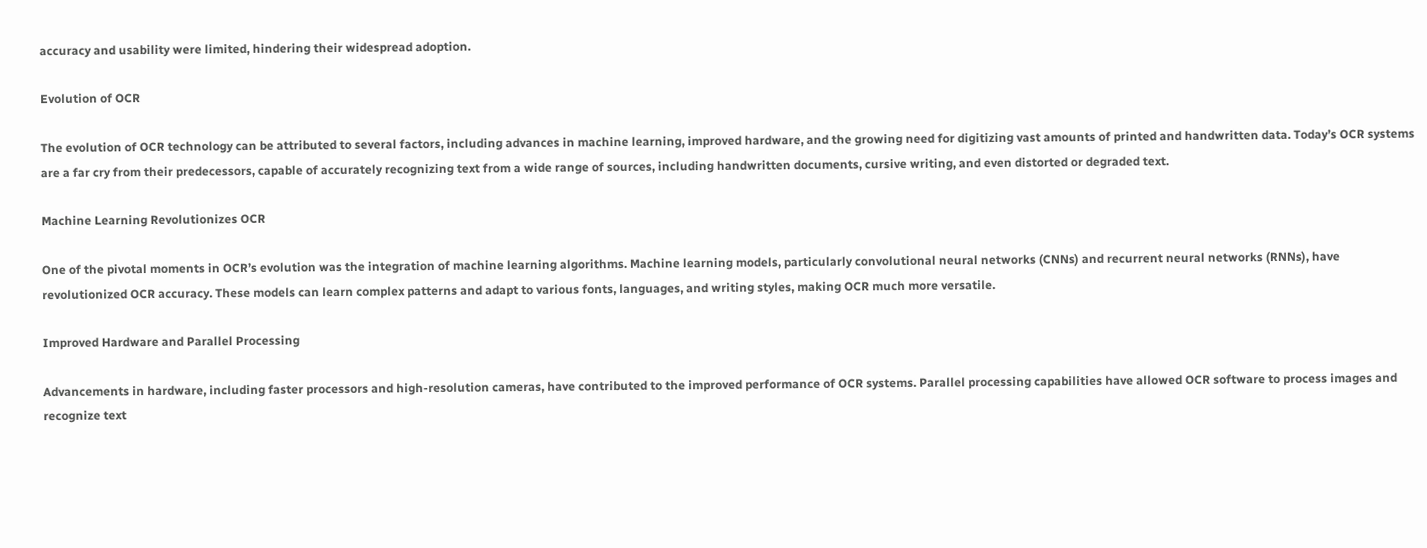accuracy and usability were limited, hindering their widespread adoption.

Evolution of OCR

The evolution of OCR technology can be attributed to several factors, including advances in machine learning, improved hardware, and the growing need for digitizing vast amounts of printed and handwritten data. Today’s OCR systems are a far cry from their predecessors, capable of accurately recognizing text from a wide range of sources, including handwritten documents, cursive writing, and even distorted or degraded text.

Machine Learning Revolutionizes OCR

One of the pivotal moments in OCR’s evolution was the integration of machine learning algorithms. Machine learning models, particularly convolutional neural networks (CNNs) and recurrent neural networks (RNNs), have revolutionized OCR accuracy. These models can learn complex patterns and adapt to various fonts, languages, and writing styles, making OCR much more versatile.

Improved Hardware and Parallel Processing

Advancements in hardware, including faster processors and high-resolution cameras, have contributed to the improved performance of OCR systems. Parallel processing capabilities have allowed OCR software to process images and recognize text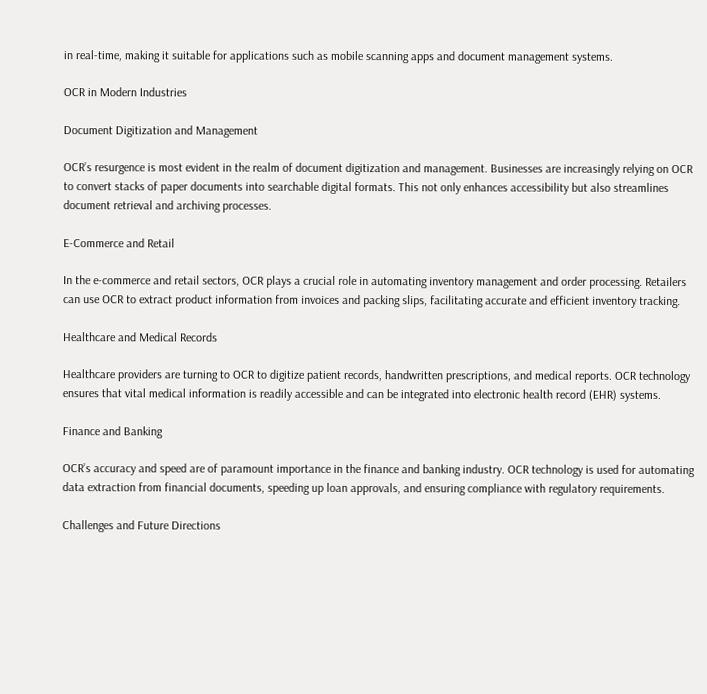in real-time, making it suitable for applications such as mobile scanning apps and document management systems.

OCR in Modern Industries

Document Digitization and Management

OCR’s resurgence is most evident in the realm of document digitization and management. Businesses are increasingly relying on OCR to convert stacks of paper documents into searchable digital formats. This not only enhances accessibility but also streamlines document retrieval and archiving processes.

E-Commerce and Retail

In the e-commerce and retail sectors, OCR plays a crucial role in automating inventory management and order processing. Retailers can use OCR to extract product information from invoices and packing slips, facilitating accurate and efficient inventory tracking.

Healthcare and Medical Records

Healthcare providers are turning to OCR to digitize patient records, handwritten prescriptions, and medical reports. OCR technology ensures that vital medical information is readily accessible and can be integrated into electronic health record (EHR) systems.

Finance and Banking

OCR’s accuracy and speed are of paramount importance in the finance and banking industry. OCR technology is used for automating data extraction from financial documents, speeding up loan approvals, and ensuring compliance with regulatory requirements.

Challenges and Future Directions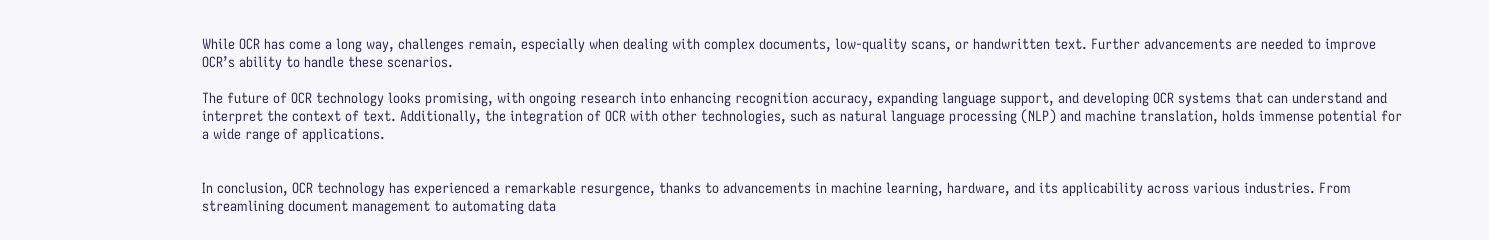While OCR has come a long way, challenges remain, especially when dealing with complex documents, low-quality scans, or handwritten text. Further advancements are needed to improve OCR’s ability to handle these scenarios.

The future of OCR technology looks promising, with ongoing research into enhancing recognition accuracy, expanding language support, and developing OCR systems that can understand and interpret the context of text. Additionally, the integration of OCR with other technologies, such as natural language processing (NLP) and machine translation, holds immense potential for a wide range of applications.


In conclusion, OCR technology has experienced a remarkable resurgence, thanks to advancements in machine learning, hardware, and its applicability across various industries. From streamlining document management to automating data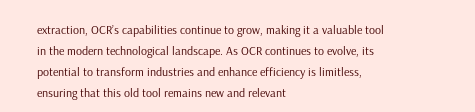extraction, OCR’s capabilities continue to grow, making it a valuable tool in the modern technological landscape. As OCR continues to evolve, its potential to transform industries and enhance efficiency is limitless, ensuring that this old tool remains new and relevant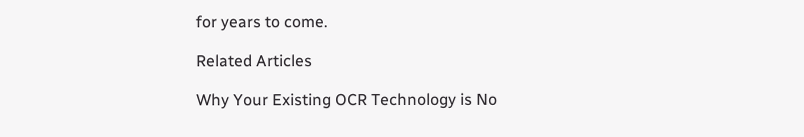for years to come.

Related Articles

Why Your Existing OCR Technology is No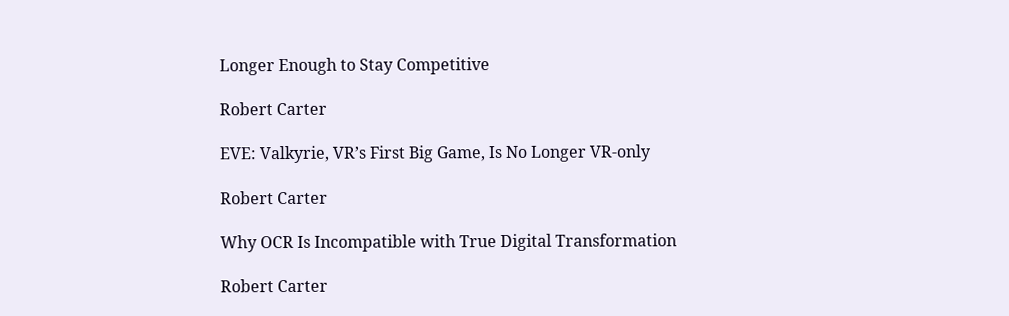Longer Enough to Stay Competitive

Robert Carter

EVE: Valkyrie, VR’s First Big Game, Is No Longer VR-only

Robert Carter

Why OCR Is Incompatible with True Digital Transformation

Robert Carter